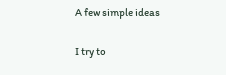A few simple ideas

I try to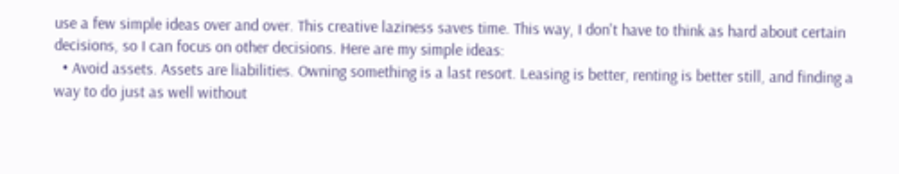use a few simple ideas over and over. This creative laziness saves time. This way, I don't have to think as hard about certain decisions, so I can focus on other decisions. Here are my simple ideas:
  • Avoid assets. Assets are liabilities. Owning something is a last resort. Leasing is better, renting is better still, and finding a way to do just as well without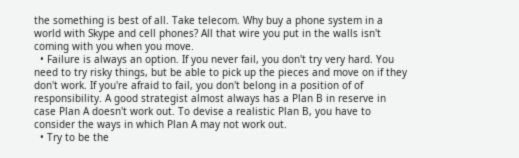the something is best of all. Take telecom. Why buy a phone system in a world with Skype and cell phones? All that wire you put in the walls isn't coming with you when you move.
  • Failure is always an option. If you never fail, you don't try very hard. You need to try risky things, but be able to pick up the pieces and move on if they don't work. If you're afraid to fail, you don't belong in a position of of responsibility. A good strategist almost always has a Plan B in reserve in case Plan A doesn't work out. To devise a realistic Plan B, you have to consider the ways in which Plan A may not work out.
  • Try to be the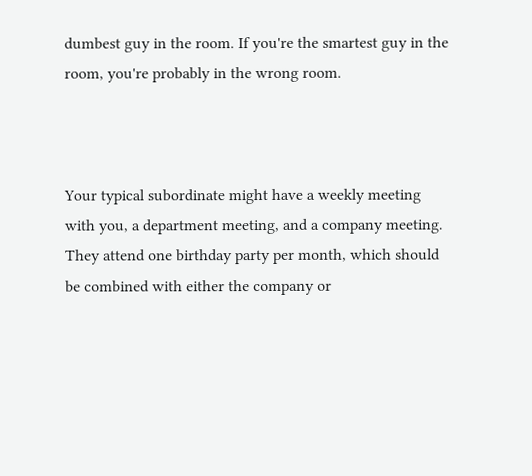dumbest guy in the room. If you're the smartest guy in the room, you're probably in the wrong room.



Your typical subordinate might have a weekly meeting with you, a department meeting, and a company meeting. They attend one birthday party per month, which should be combined with either the company or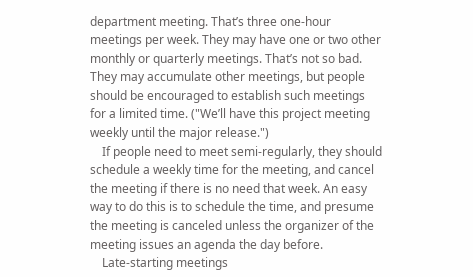department meeting. That’s three one-hour meetings per week. They may have one or two other monthly or quarterly meetings. That’s not so bad. They may accumulate other meetings, but people should be encouraged to establish such meetings for a limited time. ("We’ll have this project meeting weekly until the major release.")
    If people need to meet semi-regularly, they should schedule a weekly time for the meeting, and cancel the meeting if there is no need that week. An easy way to do this is to schedule the time, and presume the meeting is canceled unless the organizer of the meeting issues an agenda the day before.
    Late-starting meetings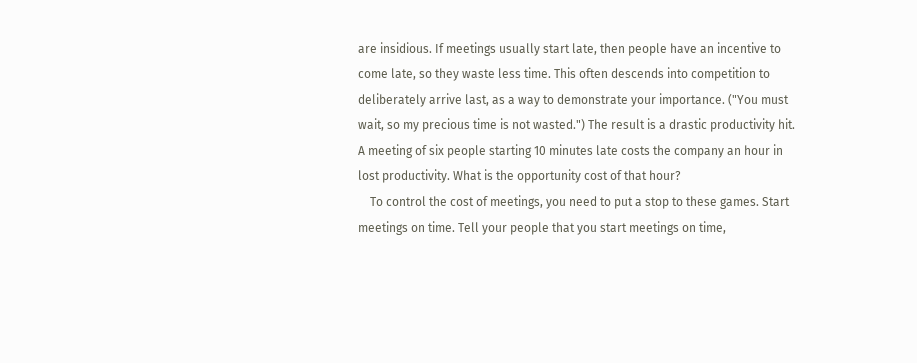are insidious. If meetings usually start late, then people have an incentive to come late, so they waste less time. This often descends into competition to deliberately arrive last, as a way to demonstrate your importance. ("You must wait, so my precious time is not wasted.") The result is a drastic productivity hit. A meeting of six people starting 10 minutes late costs the company an hour in lost productivity. What is the opportunity cost of that hour?
    To control the cost of meetings, you need to put a stop to these games. Start meetings on time. Tell your people that you start meetings on time,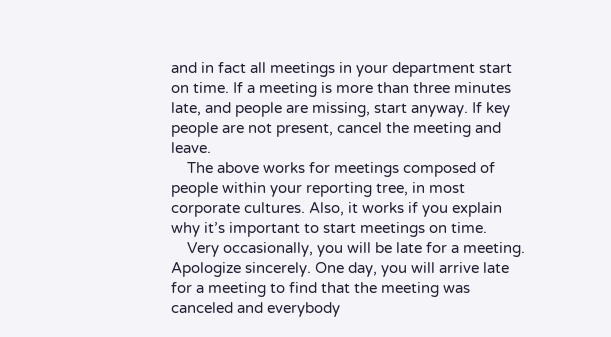and in fact all meetings in your department start on time. If a meeting is more than three minutes late, and people are missing, start anyway. If key people are not present, cancel the meeting and leave.
    The above works for meetings composed of people within your reporting tree, in most corporate cultures. Also, it works if you explain why it’s important to start meetings on time.
    Very occasionally, you will be late for a meeting. Apologize sincerely. One day, you will arrive late for a meeting to find that the meeting was canceled and everybody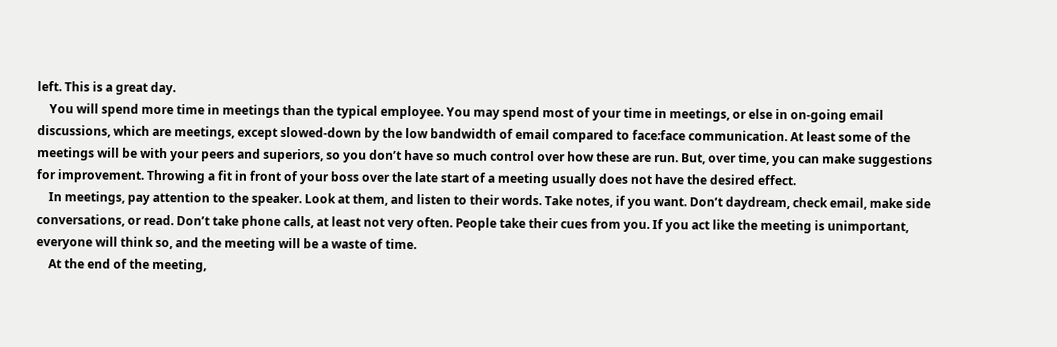left. This is a great day.
    You will spend more time in meetings than the typical employee. You may spend most of your time in meetings, or else in on-going email discussions, which are meetings, except slowed-down by the low bandwidth of email compared to face:face communication. At least some of the meetings will be with your peers and superiors, so you don’t have so much control over how these are run. But, over time, you can make suggestions for improvement. Throwing a fit in front of your boss over the late start of a meeting usually does not have the desired effect.
    In meetings, pay attention to the speaker. Look at them, and listen to their words. Take notes, if you want. Don’t daydream, check email, make side conversations, or read. Don’t take phone calls, at least not very often. People take their cues from you. If you act like the meeting is unimportant, everyone will think so, and the meeting will be a waste of time.
    At the end of the meeting,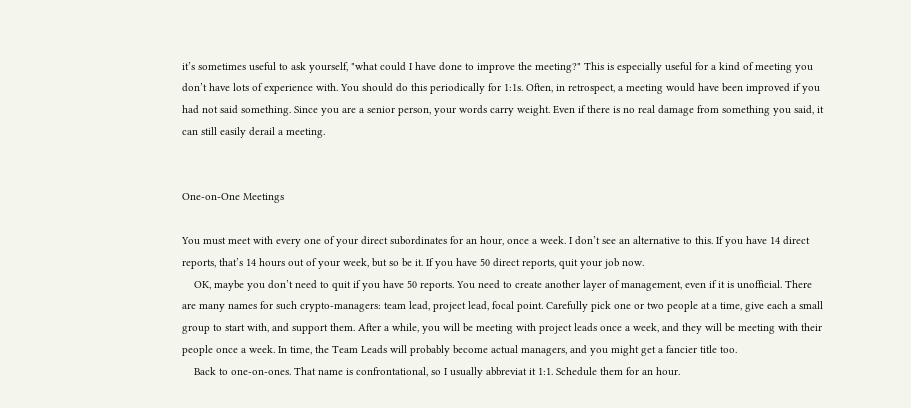it’s sometimes useful to ask yourself, "what could I have done to improve the meeting?" This is especially useful for a kind of meeting you don’t have lots of experience with. You should do this periodically for 1:1s. Often, in retrospect, a meeting would have been improved if you had not said something. Since you are a senior person, your words carry weight. Even if there is no real damage from something you said, it can still easily derail a meeting.


One-on-One Meetings

You must meet with every one of your direct subordinates for an hour, once a week. I don’t see an alternative to this. If you have 14 direct reports, that’s 14 hours out of your week, but so be it. If you have 50 direct reports, quit your job now.
    OK, maybe you don’t need to quit if you have 50 reports. You need to create another layer of management, even if it is unofficial. There are many names for such crypto-managers: team lead, project lead, focal point. Carefully pick one or two people at a time, give each a small group to start with, and support them. After a while, you will be meeting with project leads once a week, and they will be meeting with their people once a week. In time, the Team Leads will probably become actual managers, and you might get a fancier title too.
    Back to one-on-ones. That name is confrontational, so I usually abbreviat it 1:1. Schedule them for an hour.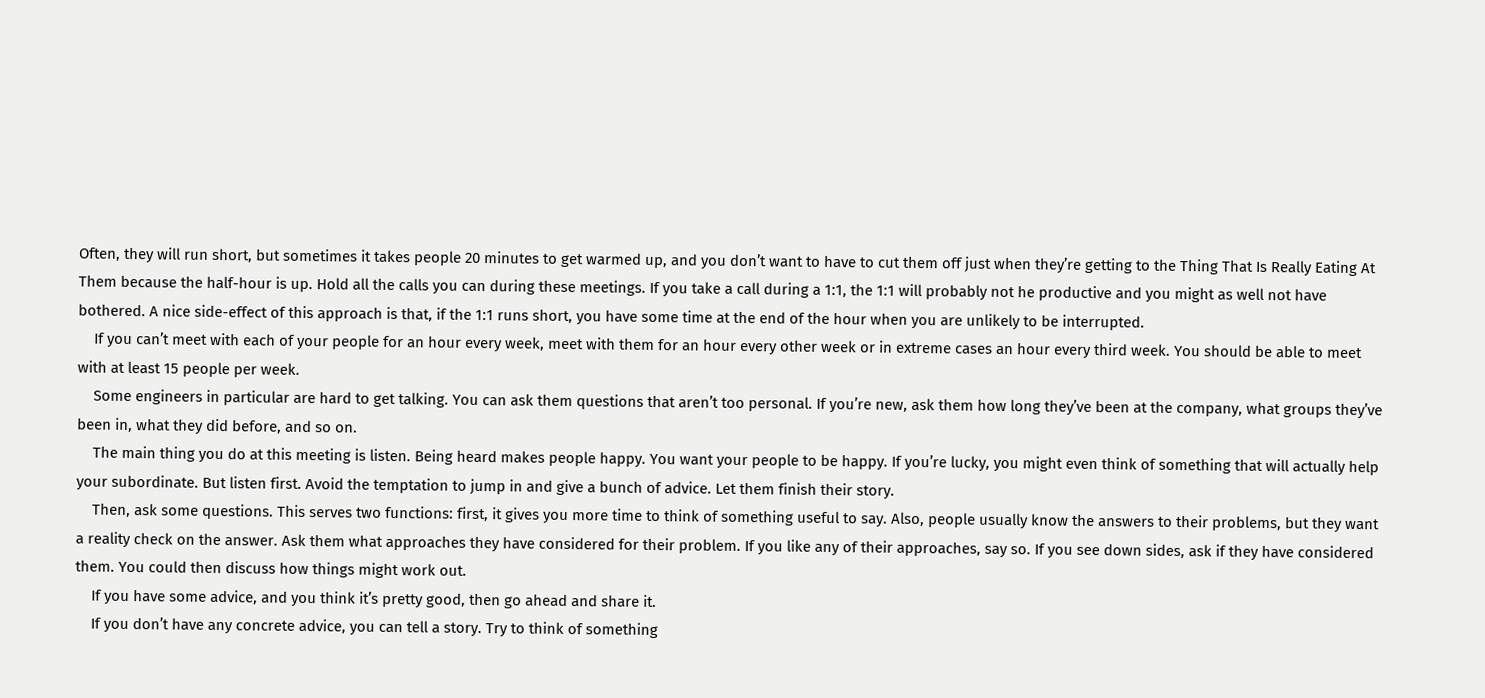Often, they will run short, but sometimes it takes people 20 minutes to get warmed up, and you don’t want to have to cut them off just when they’re getting to the Thing That Is Really Eating At Them because the half-hour is up. Hold all the calls you can during these meetings. If you take a call during a 1:1, the 1:1 will probably not he productive and you might as well not have bothered. A nice side-effect of this approach is that, if the 1:1 runs short, you have some time at the end of the hour when you are unlikely to be interrupted.
    If you can’t meet with each of your people for an hour every week, meet with them for an hour every other week or in extreme cases an hour every third week. You should be able to meet with at least 15 people per week.
    Some engineers in particular are hard to get talking. You can ask them questions that aren’t too personal. If you’re new, ask them how long they’ve been at the company, what groups they’ve been in, what they did before, and so on.
    The main thing you do at this meeting is listen. Being heard makes people happy. You want your people to be happy. If you’re lucky, you might even think of something that will actually help your subordinate. But listen first. Avoid the temptation to jump in and give a bunch of advice. Let them finish their story.
    Then, ask some questions. This serves two functions: first, it gives you more time to think of something useful to say. Also, people usually know the answers to their problems, but they want a reality check on the answer. Ask them what approaches they have considered for their problem. If you like any of their approaches, say so. If you see down sides, ask if they have considered them. You could then discuss how things might work out.
    If you have some advice, and you think it’s pretty good, then go ahead and share it.
    If you don’t have any concrete advice, you can tell a story. Try to think of something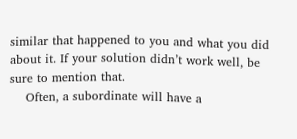similar that happened to you and what you did about it. If your solution didn’t work well, be sure to mention that.
    Often, a subordinate will have a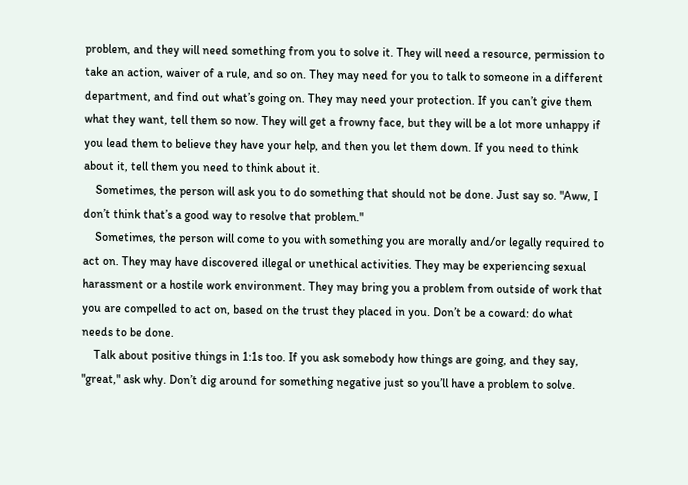problem, and they will need something from you to solve it. They will need a resource, permission to take an action, waiver of a rule, and so on. They may need for you to talk to someone in a different department, and find out what’s going on. They may need your protection. If you can’t give them what they want, tell them so now. They will get a frowny face, but they will be a lot more unhappy if you lead them to believe they have your help, and then you let them down. If you need to think about it, tell them you need to think about it.
    Sometimes, the person will ask you to do something that should not be done. Just say so. "Aww, I don’t think that’s a good way to resolve that problem."
    Sometimes, the person will come to you with something you are morally and/or legally required to act on. They may have discovered illegal or unethical activities. They may be experiencing sexual harassment or a hostile work environment. They may bring you a problem from outside of work that you are compelled to act on, based on the trust they placed in you. Don’t be a coward: do what needs to be done.
    Talk about positive things in 1:1s too. If you ask somebody how things are going, and they say, "great," ask why. Don’t dig around for something negative just so you’ll have a problem to solve.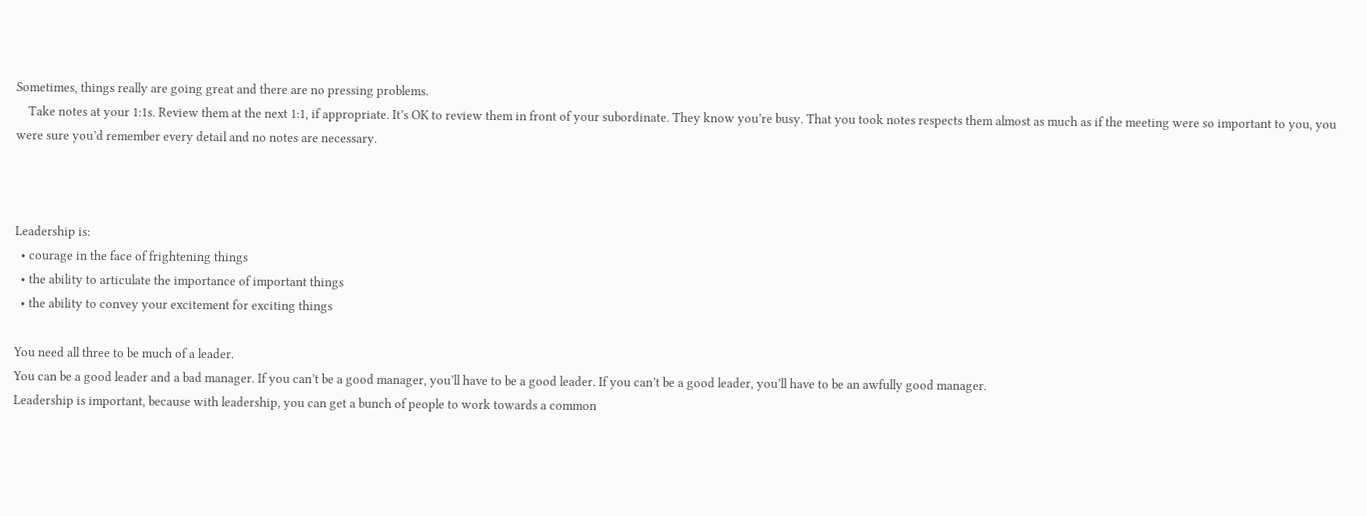Sometimes, things really are going great and there are no pressing problems.
    Take notes at your 1:1s. Review them at the next 1:1, if appropriate. It’s OK to review them in front of your subordinate. They know you’re busy. That you took notes respects them almost as much as if the meeting were so important to you, you were sure you’d remember every detail and no notes are necessary.



Leadership is:
  • courage in the face of frightening things
  • the ability to articulate the importance of important things
  • the ability to convey your excitement for exciting things

You need all three to be much of a leader.
You can be a good leader and a bad manager. If you can’t be a good manager, you’ll have to be a good leader. If you can’t be a good leader, you’ll have to be an awfully good manager.
Leadership is important, because with leadership, you can get a bunch of people to work towards a common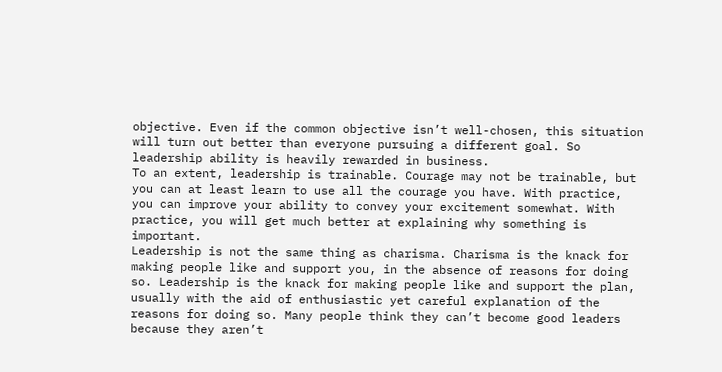objective. Even if the common objective isn’t well-chosen, this situation will turn out better than everyone pursuing a different goal. So leadership ability is heavily rewarded in business.
To an extent, leadership is trainable. Courage may not be trainable, but you can at least learn to use all the courage you have. With practice, you can improve your ability to convey your excitement somewhat. With practice, you will get much better at explaining why something is important.
Leadership is not the same thing as charisma. Charisma is the knack for making people like and support you, in the absence of reasons for doing so. Leadership is the knack for making people like and support the plan, usually with the aid of enthusiastic yet careful explanation of the reasons for doing so. Many people think they can’t become good leaders because they aren’t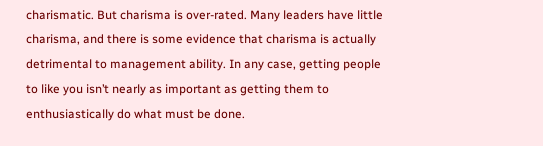charismatic. But charisma is over-rated. Many leaders have little charisma, and there is some evidence that charisma is actually detrimental to management ability. In any case, getting people to like you isn’t nearly as important as getting them to enthusiastically do what must be done.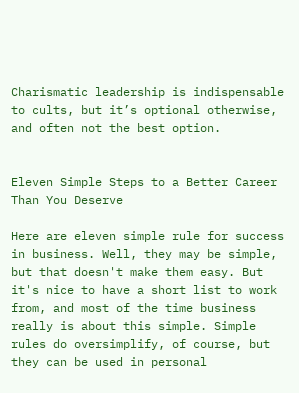Charismatic leadership is indispensable to cults, but it’s optional otherwise, and often not the best option.


Eleven Simple Steps to a Better Career Than You Deserve

Here are eleven simple rule for success in business. Well, they may be simple, but that doesn't make them easy. But it's nice to have a short list to work from, and most of the time business really is about this simple. Simple rules do oversimplify, of course, but they can be used in personal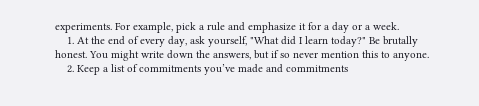experiments. For example, pick a rule and emphasize it for a day or a week.
    1. At the end of every day, ask yourself, "What did I learn today?" Be brutally honest. You might write down the answers, but if so never mention this to anyone.
    2. Keep a list of commitments you’ve made and commitments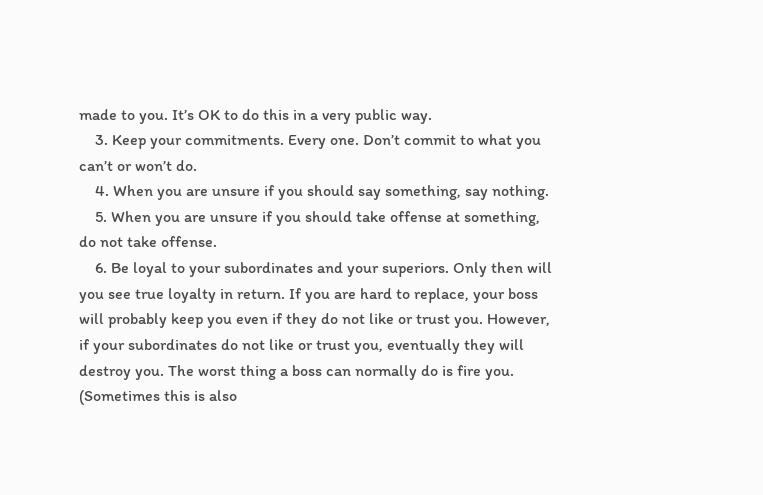made to you. It’s OK to do this in a very public way.
    3. Keep your commitments. Every one. Don’t commit to what you can’t or won’t do.
    4. When you are unsure if you should say something, say nothing.
    5. When you are unsure if you should take offense at something, do not take offense.
    6. Be loyal to your subordinates and your superiors. Only then will you see true loyalty in return. If you are hard to replace, your boss will probably keep you even if they do not like or trust you. However, if your subordinates do not like or trust you, eventually they will destroy you. The worst thing a boss can normally do is fire you. (Sometimes this is also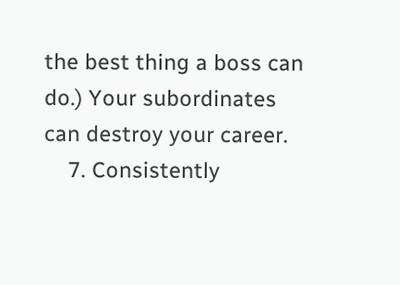the best thing a boss can do.) Your subordinates can destroy your career.
    7. Consistently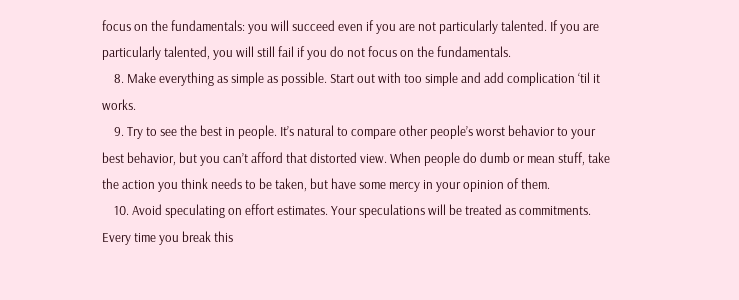focus on the fundamentals: you will succeed even if you are not particularly talented. If you are particularly talented, you will still fail if you do not focus on the fundamentals.
    8. Make everything as simple as possible. Start out with too simple and add complication ‘til it works.
    9. Try to see the best in people. It’s natural to compare other people’s worst behavior to your best behavior, but you can’t afford that distorted view. When people do dumb or mean stuff, take the action you think needs to be taken, but have some mercy in your opinion of them.
    10. Avoid speculating on effort estimates. Your speculations will be treated as commitments. Every time you break this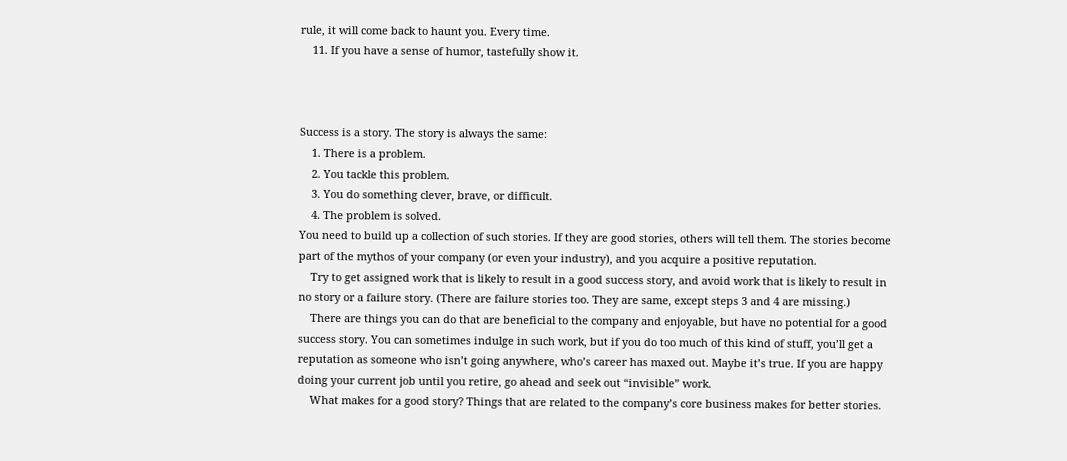rule, it will come back to haunt you. Every time.
    11. If you have a sense of humor, tastefully show it.



Success is a story. The story is always the same:
    1. There is a problem.
    2. You tackle this problem.
    3. You do something clever, brave, or difficult.
    4. The problem is solved.
You need to build up a collection of such stories. If they are good stories, others will tell them. The stories become part of the mythos of your company (or even your industry), and you acquire a positive reputation.
    Try to get assigned work that is likely to result in a good success story, and avoid work that is likely to result in no story or a failure story. (There are failure stories too. They are same, except steps 3 and 4 are missing.)
    There are things you can do that are beneficial to the company and enjoyable, but have no potential for a good success story. You can sometimes indulge in such work, but if you do too much of this kind of stuff, you’ll get a reputation as someone who isn’t going anywhere, who’s career has maxed out. Maybe it’s true. If you are happy doing your current job until you retire, go ahead and seek out “invisible” work.
    What makes for a good story? Things that are related to the company’s core business makes for better stories.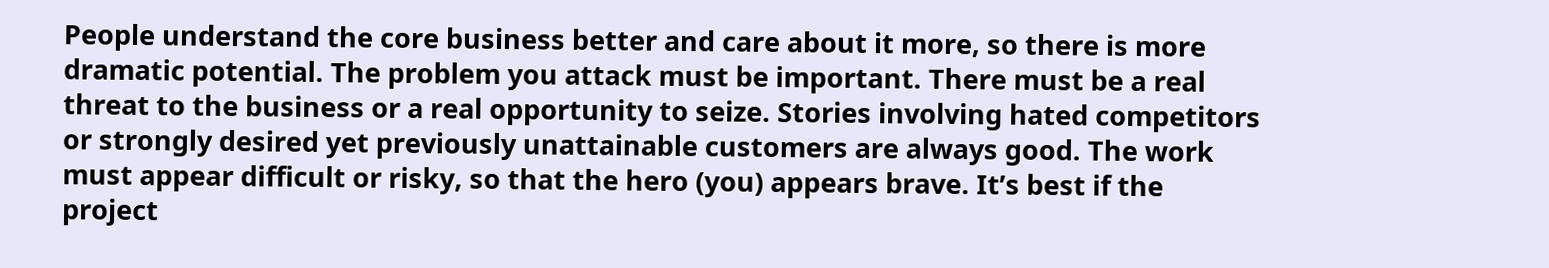People understand the core business better and care about it more, so there is more dramatic potential. The problem you attack must be important. There must be a real threat to the business or a real opportunity to seize. Stories involving hated competitors or strongly desired yet previously unattainable customers are always good. The work must appear difficult or risky, so that the hero (you) appears brave. It’s best if the project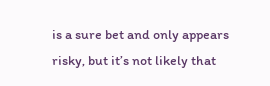is a sure bet and only appears risky, but it’s not likely that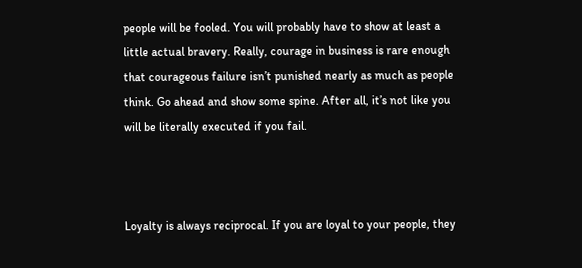people will be fooled. You will probably have to show at least a little actual bravery. Really, courage in business is rare enough that courageous failure isn’t punished nearly as much as people think. Go ahead and show some spine. After all, it’s not like you will be literally executed if you fail.



Loyalty is always reciprocal. If you are loyal to your people, they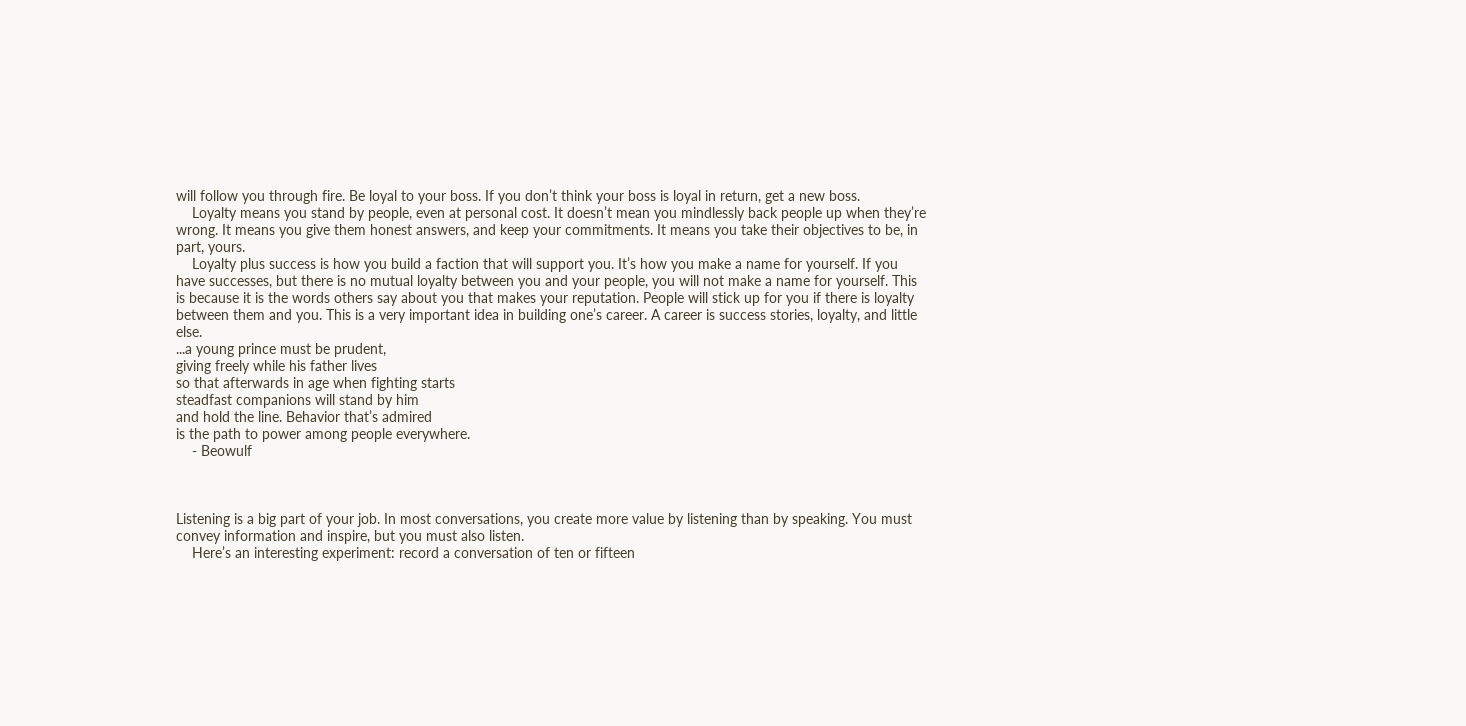will follow you through fire. Be loyal to your boss. If you don’t think your boss is loyal in return, get a new boss.
    Loyalty means you stand by people, even at personal cost. It doesn’t mean you mindlessly back people up when they’re wrong. It means you give them honest answers, and keep your commitments. It means you take their objectives to be, in part, yours.
    Loyalty plus success is how you build a faction that will support you. It’s how you make a name for yourself. If you have successes, but there is no mutual loyalty between you and your people, you will not make a name for yourself. This is because it is the words others say about you that makes your reputation. People will stick up for you if there is loyalty between them and you. This is a very important idea in building one’s career. A career is success stories, loyalty, and little else.
...a young prince must be prudent,
giving freely while his father lives
so that afterwards in age when fighting starts
steadfast companions will stand by him
and hold the line. Behavior that’s admired
is the path to power among people everywhere.
    - Beowulf



Listening is a big part of your job. In most conversations, you create more value by listening than by speaking. You must convey information and inspire, but you must also listen.
    Here’s an interesting experiment: record a conversation of ten or fifteen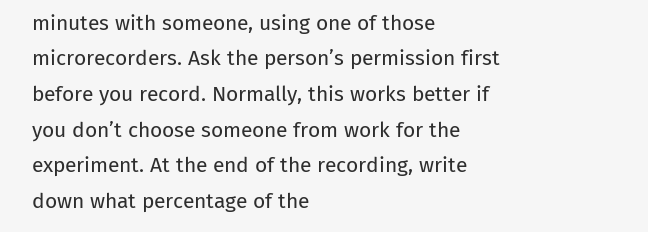minutes with someone, using one of those microrecorders. Ask the person’s permission first before you record. Normally, this works better if you don’t choose someone from work for the experiment. At the end of the recording, write down what percentage of the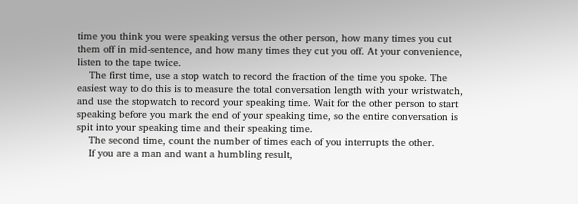time you think you were speaking versus the other person, how many times you cut them off in mid-sentence, and how many times they cut you off. At your convenience, listen to the tape twice.
    The first time, use a stop watch to record the fraction of the time you spoke. The easiest way to do this is to measure the total conversation length with your wristwatch, and use the stopwatch to record your speaking time. Wait for the other person to start speaking before you mark the end of your speaking time, so the entire conversation is spit into your speaking time and their speaking time.
    The second time, count the number of times each of you interrupts the other.
    If you are a man and want a humbling result,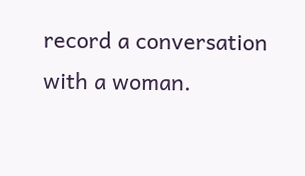record a conversation with a woman.